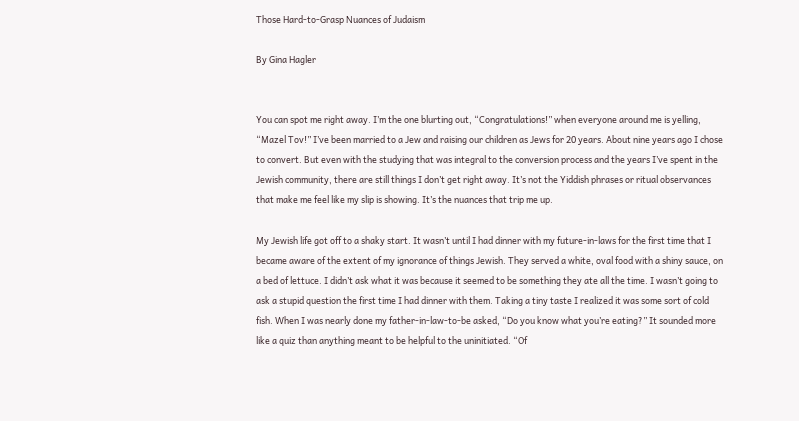Those Hard-to-Grasp Nuances of Judaism

By Gina Hagler


You can spot me right away. I’m the one blurting out, “Congratulations!” when everyone around me is yelling, “Mazel Tov!” I’ve been married to a Jew and raising our children as Jews for 20 years. About nine years ago I chose to convert. But even with the studying that was integral to the conversion process and the years I’ve spent in the Jewish community, there are still things I don’t get right away. It’s not the Yiddish phrases or ritual observances that make me feel like my slip is showing. It’s the nuances that trip me up.

My Jewish life got off to a shaky start. It wasn’t until I had dinner with my future-in-laws for the first time that I became aware of the extent of my ignorance of things Jewish. They served a white, oval food with a shiny sauce, on a bed of lettuce. I didn’t ask what it was because it seemed to be something they ate all the time. I wasn’t going to ask a stupid question the first time I had dinner with them. Taking a tiny taste I realized it was some sort of cold fish. When I was nearly done my father-in-law-to-be asked, “Do you know what you’re eating?” It sounded more like a quiz than anything meant to be helpful to the uninitiated. “Of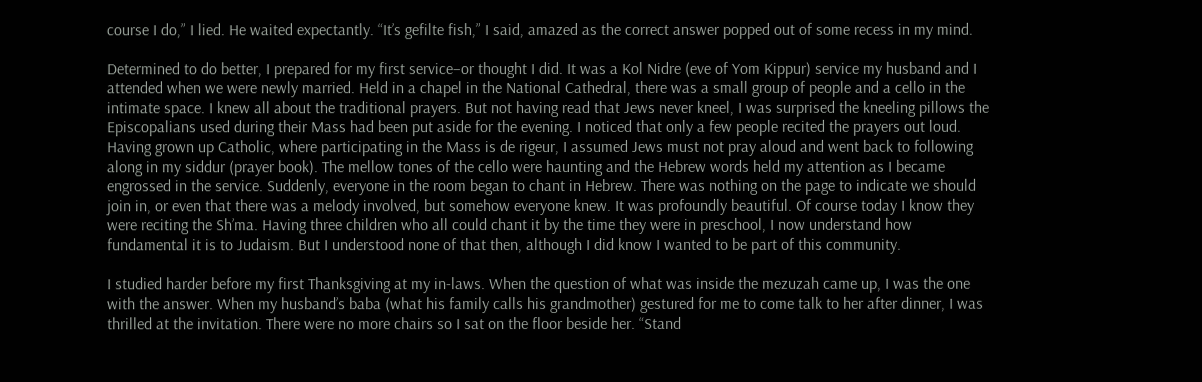course I do,” I lied. He waited expectantly. “It’s gefilte fish,” I said, amazed as the correct answer popped out of some recess in my mind.

Determined to do better, I prepared for my first service–or thought I did. It was a Kol Nidre (eve of Yom Kippur) service my husband and I attended when we were newly married. Held in a chapel in the National Cathedral, there was a small group of people and a cello in the intimate space. I knew all about the traditional prayers. But not having read that Jews never kneel, I was surprised the kneeling pillows the Episcopalians used during their Mass had been put aside for the evening. I noticed that only a few people recited the prayers out loud. Having grown up Catholic, where participating in the Mass is de rigeur, I assumed Jews must not pray aloud and went back to following along in my siddur (prayer book). The mellow tones of the cello were haunting and the Hebrew words held my attention as I became engrossed in the service. Suddenly, everyone in the room began to chant in Hebrew. There was nothing on the page to indicate we should join in, or even that there was a melody involved, but somehow everyone knew. It was profoundly beautiful. Of course today I know they were reciting the Sh’ma. Having three children who all could chant it by the time they were in preschool, I now understand how fundamental it is to Judaism. But I understood none of that then, although I did know I wanted to be part of this community.

I studied harder before my first Thanksgiving at my in-laws. When the question of what was inside the mezuzah came up, I was the one with the answer. When my husband’s baba (what his family calls his grandmother) gestured for me to come talk to her after dinner, I was thrilled at the invitation. There were no more chairs so I sat on the floor beside her. “Stand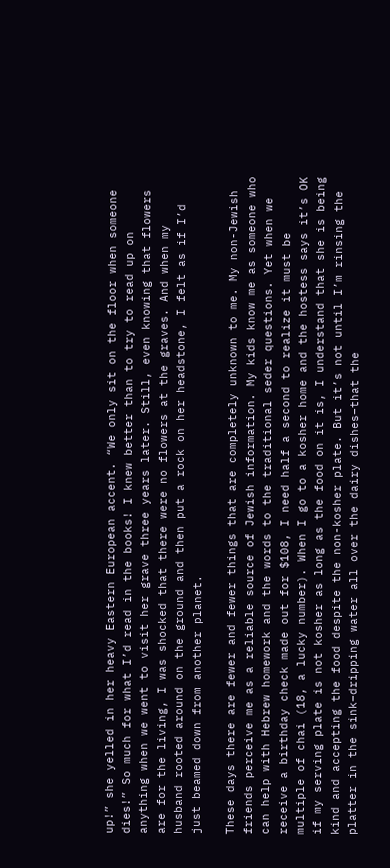up!” she yelled in her heavy Eastern European accent. “We only sit on the floor when someone dies!” So much for what I’d read in the books! I knew better than to try to read up on anything when we went to visit her grave three years later. Still, even knowing that flowers are for the living, I was shocked that there were no flowers at the graves. And when my husband rooted around on the ground and then put a rock on her headstone, I felt as if I’d just beamed down from another planet.

These days there are fewer and fewer things that are completely unknown to me. My non-Jewish friends perceive me as a reliable source of Jewish information. My kids know me as someone who can help with Hebrew homework and the words to the traditional seder questions. Yet when we receive a birthday check made out for $108, I need half a second to realize it must be multiple of chai (18, a lucky number). When I go to a kosher home and the hostess says it’s OK if my serving plate is not kosher as long as the food on it is, I understand that she is being kind and accepting the food despite the non-kosher plate. But it’s not until I’m rinsing the platter in the sink–dripping water all over the dairy dishes–that the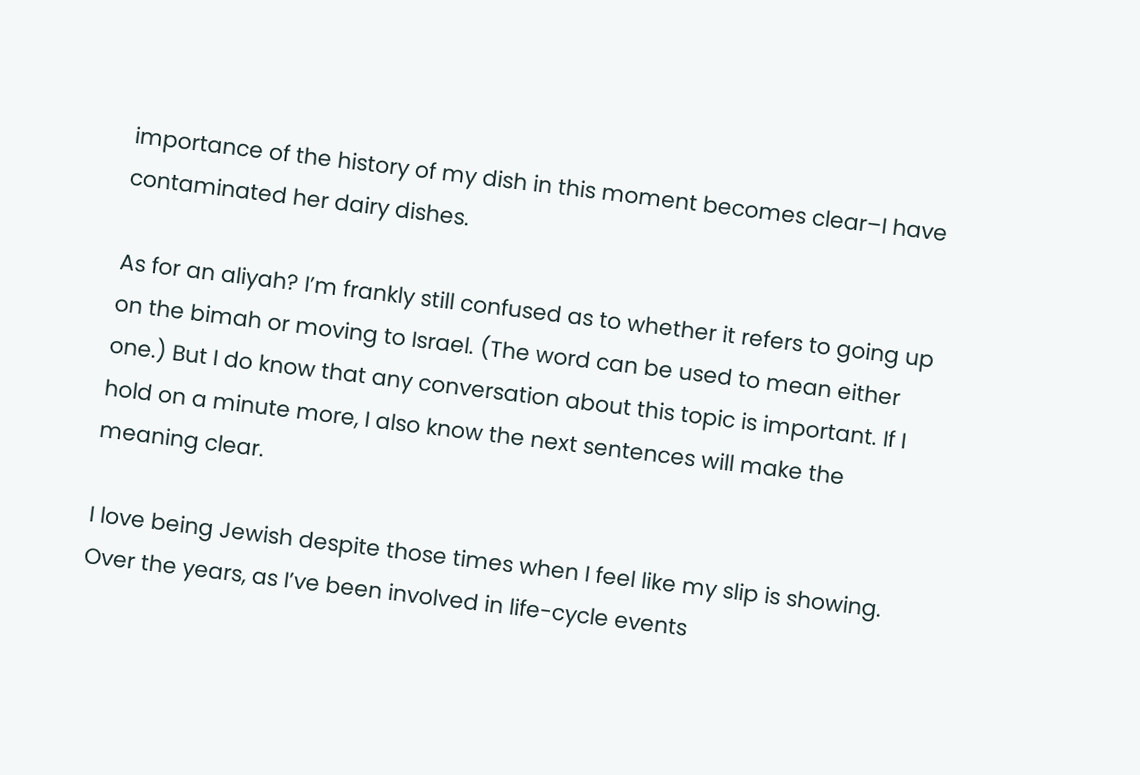importance of the history of my dish in this moment becomes clear–I have contaminated her dairy dishes.

As for an aliyah? I’m frankly still confused as to whether it refers to going up on the bimah or moving to Israel. (The word can be used to mean either one.) But I do know that any conversation about this topic is important. If I hold on a minute more, I also know the next sentences will make the meaning clear.

I love being Jewish despite those times when I feel like my slip is showing. Over the years, as I’ve been involved in life-cycle events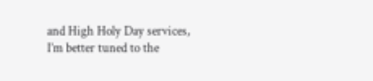and High Holy Day services, I’m better tuned to the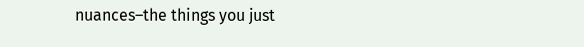nuances–the things you just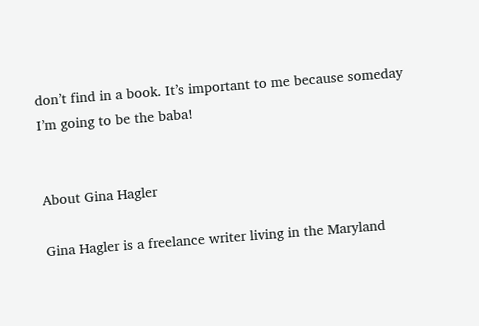don’t find in a book. It’s important to me because someday I’m going to be the baba!


About Gina Hagler

Gina Hagler is a freelance writer living in the Maryland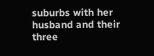suburbs with her husband and their three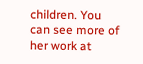children. You can see more of her work at